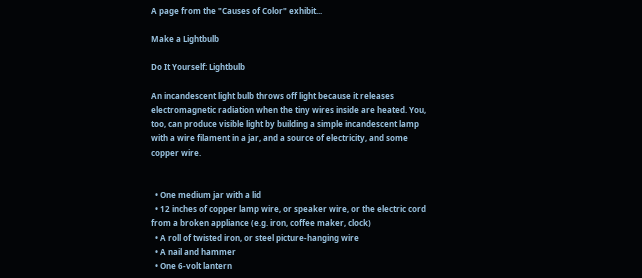A page from the "Causes of Color" exhibit...

Make a Lightbulb

Do It Yourself: Lightbulb

An incandescent light bulb throws off light because it releases electromagnetic radiation when the tiny wires inside are heated. You, too, can produce visible light by building a simple incandescent lamp with a wire filament in a jar, and a source of electricity, and some copper wire.


  • One medium jar with a lid
  • 12 inches of copper lamp wire, or speaker wire, or the electric cord from a broken appliance (e.g. iron, coffee maker, clock)
  • A roll of twisted iron, or steel picture-hanging wire
  • A nail and hammer
  • One 6-volt lantern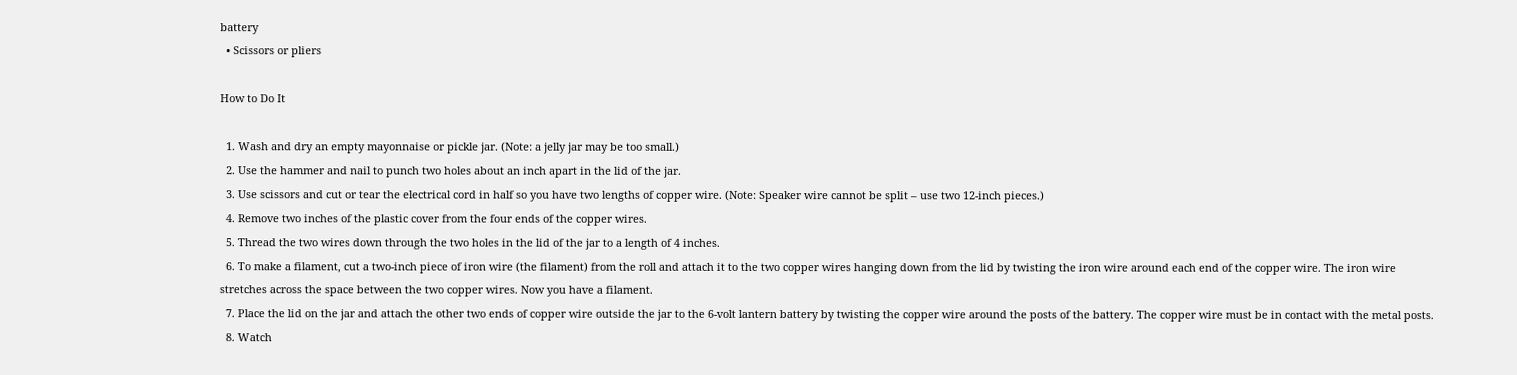battery
  • Scissors or pliers

How to Do It

  1. Wash and dry an empty mayonnaise or pickle jar. (Note: a jelly jar may be too small.)
  2. Use the hammer and nail to punch two holes about an inch apart in the lid of the jar.
  3. Use scissors and cut or tear the electrical cord in half so you have two lengths of copper wire. (Note: Speaker wire cannot be split – use two 12-inch pieces.)
  4. Remove two inches of the plastic cover from the four ends of the copper wires.
  5. Thread the two wires down through the two holes in the lid of the jar to a length of 4 inches.
  6. To make a filament, cut a two-inch piece of iron wire (the filament) from the roll and attach it to the two copper wires hanging down from the lid by twisting the iron wire around each end of the copper wire. The iron wire stretches across the space between the two copper wires. Now you have a filament.
  7. Place the lid on the jar and attach the other two ends of copper wire outside the jar to the 6-volt lantern battery by twisting the copper wire around the posts of the battery. The copper wire must be in contact with the metal posts.
  8. Watch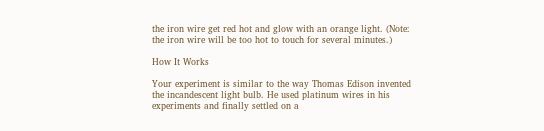the iron wire get red hot and glow with an orange light. (Note: the iron wire will be too hot to touch for several minutes.)

How It Works

Your experiment is similar to the way Thomas Edison invented the incandescent light bulb. He used platinum wires in his experiments and finally settled on a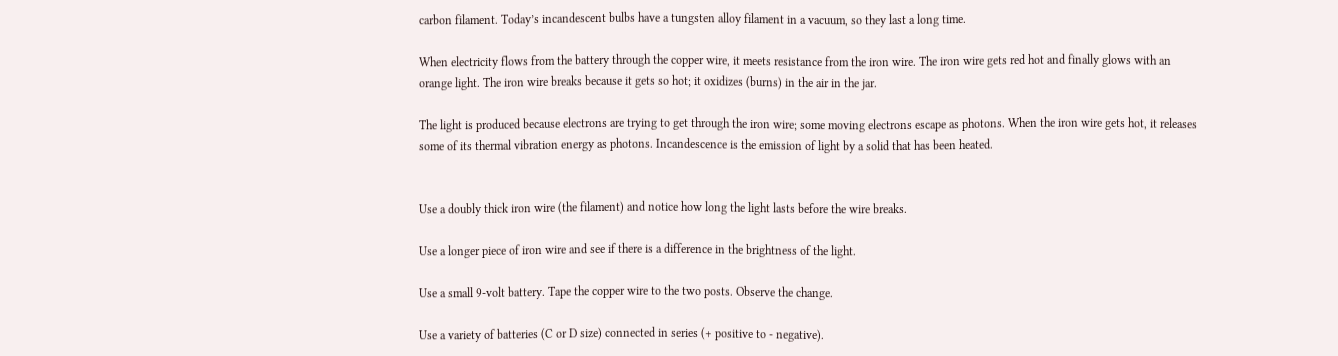carbon filament. Today’s incandescent bulbs have a tungsten alloy filament in a vacuum, so they last a long time.

When electricity flows from the battery through the copper wire, it meets resistance from the iron wire. The iron wire gets red hot and finally glows with an orange light. The iron wire breaks because it gets so hot; it oxidizes (burns) in the air in the jar.

The light is produced because electrons are trying to get through the iron wire; some moving electrons escape as photons. When the iron wire gets hot, it releases some of its thermal vibration energy as photons. Incandescence is the emission of light by a solid that has been heated.


Use a doubly thick iron wire (the filament) and notice how long the light lasts before the wire breaks.

Use a longer piece of iron wire and see if there is a difference in the brightness of the light.

Use a small 9-volt battery. Tape the copper wire to the two posts. Observe the change.

Use a variety of batteries (C or D size) connected in series (+ positive to - negative).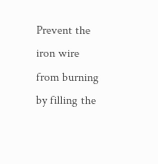Prevent the iron wire from burning by filling the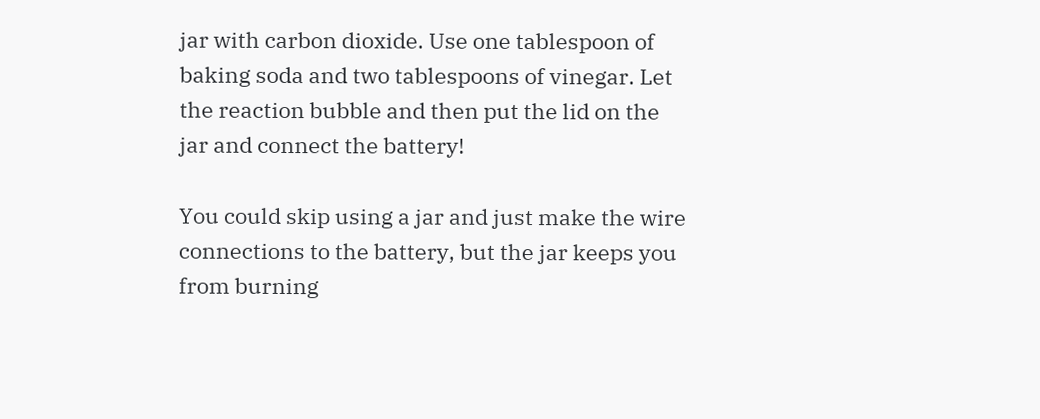jar with carbon dioxide. Use one tablespoon of baking soda and two tablespoons of vinegar. Let the reaction bubble and then put the lid on the jar and connect the battery!

You could skip using a jar and just make the wire connections to the battery, but the jar keeps you from burning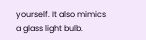yourself. It also mimics a glass light bulb.